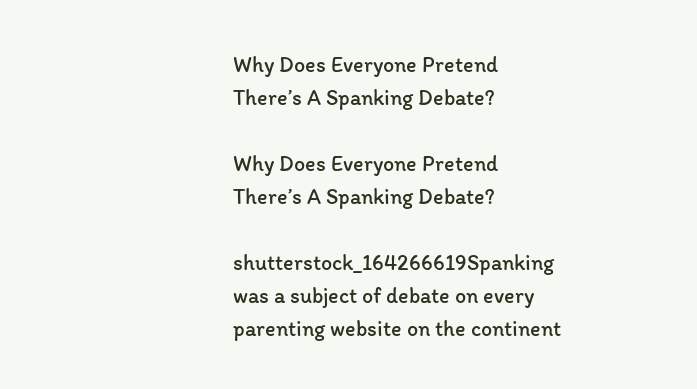Why Does Everyone Pretend There’s A Spanking Debate?

Why Does Everyone Pretend There’s A Spanking Debate?

shutterstock_164266619Spanking was a subject of debate on every parenting website on the continent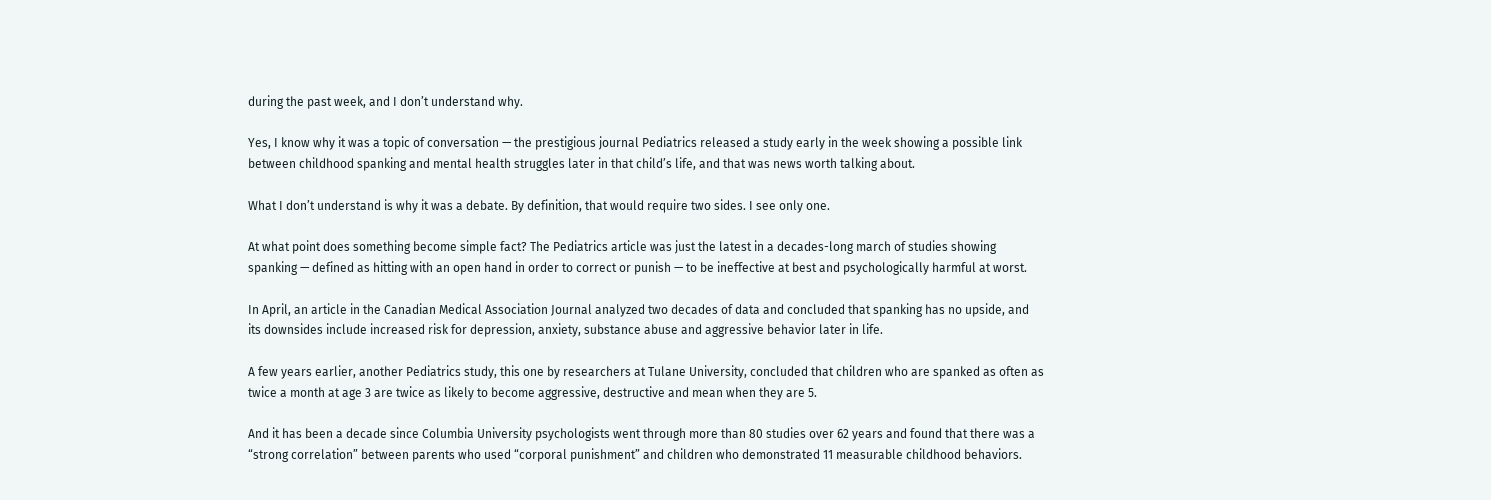during the past week, and I don’t understand why.

Yes, I know why it was a topic of conversation — the prestigious journal Pediatrics released a study early in the week showing a possible link between childhood spanking and mental health struggles later in that child’s life, and that was news worth talking about.

What I don’t understand is why it was a debate. By definition, that would require two sides. I see only one.

At what point does something become simple fact? The Pediatrics article was just the latest in a decades-long march of studies showing spanking — defined as hitting with an open hand in order to correct or punish — to be ineffective at best and psychologically harmful at worst.

In April, an article in the Canadian Medical Association Journal analyzed two decades of data and concluded that spanking has no upside, and its downsides include increased risk for depression, anxiety, substance abuse and aggressive behavior later in life.

A few years earlier, another Pediatrics study, this one by researchers at Tulane University, concluded that children who are spanked as often as twice a month at age 3 are twice as likely to become aggressive, destructive and mean when they are 5.

And it has been a decade since Columbia University psychologists went through more than 80 studies over 62 years and found that there was a “strong correlation” between parents who used “corporal punishment” and children who demonstrated 11 measurable childhood behaviors.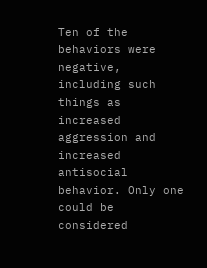Ten of the behaviors were negative, including such things as increased aggression and increased antisocial behavior. Only one could be considered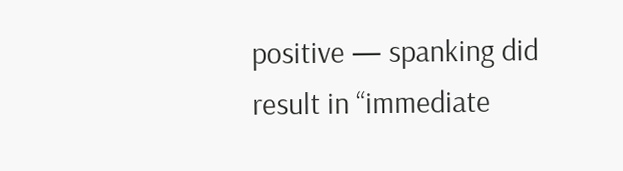positive — spanking did result in “immediate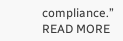compliance.” READ MORE